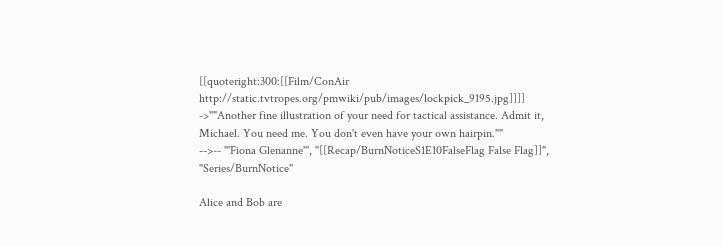[[quoteright:300:[[Film/ConAir http://static.tvtropes.org/pmwiki/pub/images/lockpick_9195.jpg]]]]
->''"Another fine illustration of your need for tactical assistance. Admit it, Michael. You need me. You don't even have your own hairpin."''
-->-- '''Fiona Glenanne''', "[[Recap/BurnNoticeS1E10FalseFlag False Flag]]", ''Series/BurnNotice''

Alice and Bob are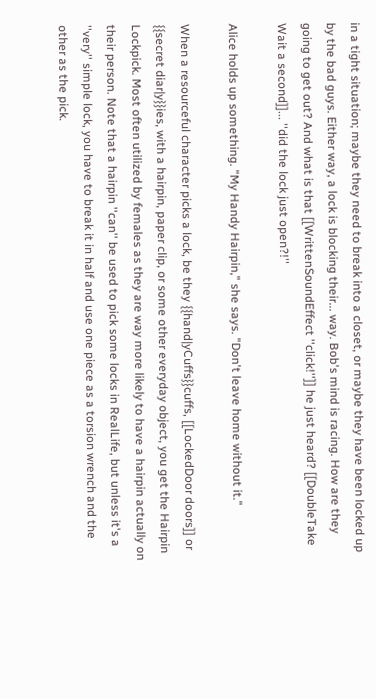in a tight situation; maybe they need to break into a closet, or maybe they have been locked up by the bad guys. Either way, a lock is blocking their... way. Bob's mind is racing. How are they going to get out? And what is that [[WrittenSoundEffect ''click!'']] he just heard? [[DoubleTake Wait a second]]... ''did the lock just open?!''

Alice holds up something. "My Handy Hairpin," she says. "Don't leave home without it."

When a resourceful character picks a lock, be they {{hand|yCuffs}}cuffs, [[LockedDoor doors]] or {{secret diar|y}}ies, with a hairpin, paper clip, or some other everyday object, you get the Hairpin Lockpick. Most often utilized by females as they are way more likely to have a hairpin actually on their person. Note that a hairpin ''can'' be used to pick some locks in RealLife, but unless it's a ''very'' simple lock, you have to break it in half and use one piece as a torsion wrench and the other as the pick.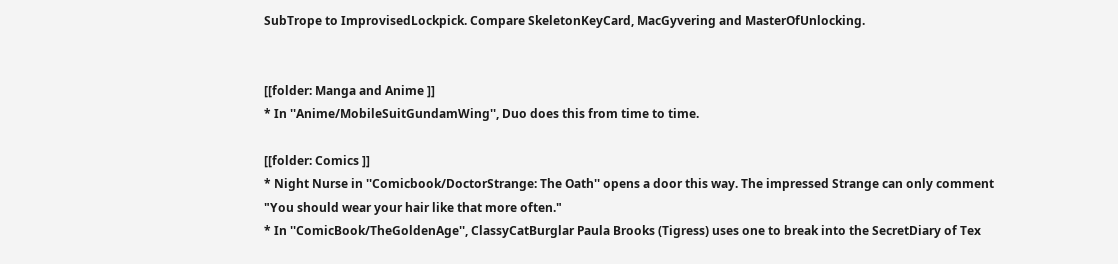SubTrope to ImprovisedLockpick. Compare SkeletonKeyCard, MacGyvering and MasterOfUnlocking.


[[folder: Manga and Anime ]]
* In ''Anime/MobileSuitGundamWing'', Duo does this from time to time.

[[folder: Comics ]]
* Night Nurse in ''Comicbook/DoctorStrange: The Oath'' opens a door this way. The impressed Strange can only comment "You should wear your hair like that more often."
* In ''ComicBook/TheGoldenAge'', ClassyCatBurglar Paula Brooks (Tigress) uses one to break into the SecretDiary of Tex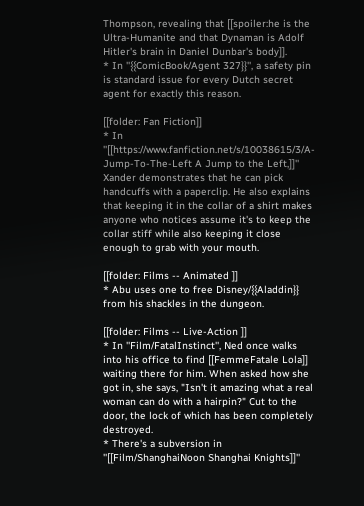Thompson, revealing that [[spoiler:he is the Ultra-Humanite and that Dynaman is Adolf Hitler's brain in Daniel Dunbar's body]].
* In ''{{ComicBook/Agent 327}}'', a safety pin is standard issue for every Dutch secret agent for exactly this reason.

[[folder: Fan Fiction]]
* In ''[[https://www.fanfiction.net/s/10038615/3/A-Jump-To-The-Left A Jump to the Left,]]'' Xander demonstrates that he can pick handcuffs with a paperclip. He also explains that keeping it in the collar of a shirt makes anyone who notices assume it's to keep the collar stiff while also keeping it close enough to grab with your mouth.

[[folder: Films -- Animated ]]
* Abu uses one to free Disney/{{Aladdin}} from his shackles in the dungeon.

[[folder: Films -- Live-Action ]]
* In ''Film/FatalInstinct'', Ned once walks into his office to find [[FemmeFatale Lola]] waiting there for him. When asked how she got in, she says, "Isn't it amazing what a real woman can do with a hairpin?" Cut to the door, the lock of which has been completely destroyed.
* There's a subversion in ''[[Film/ShanghaiNoon Shanghai Knights]]''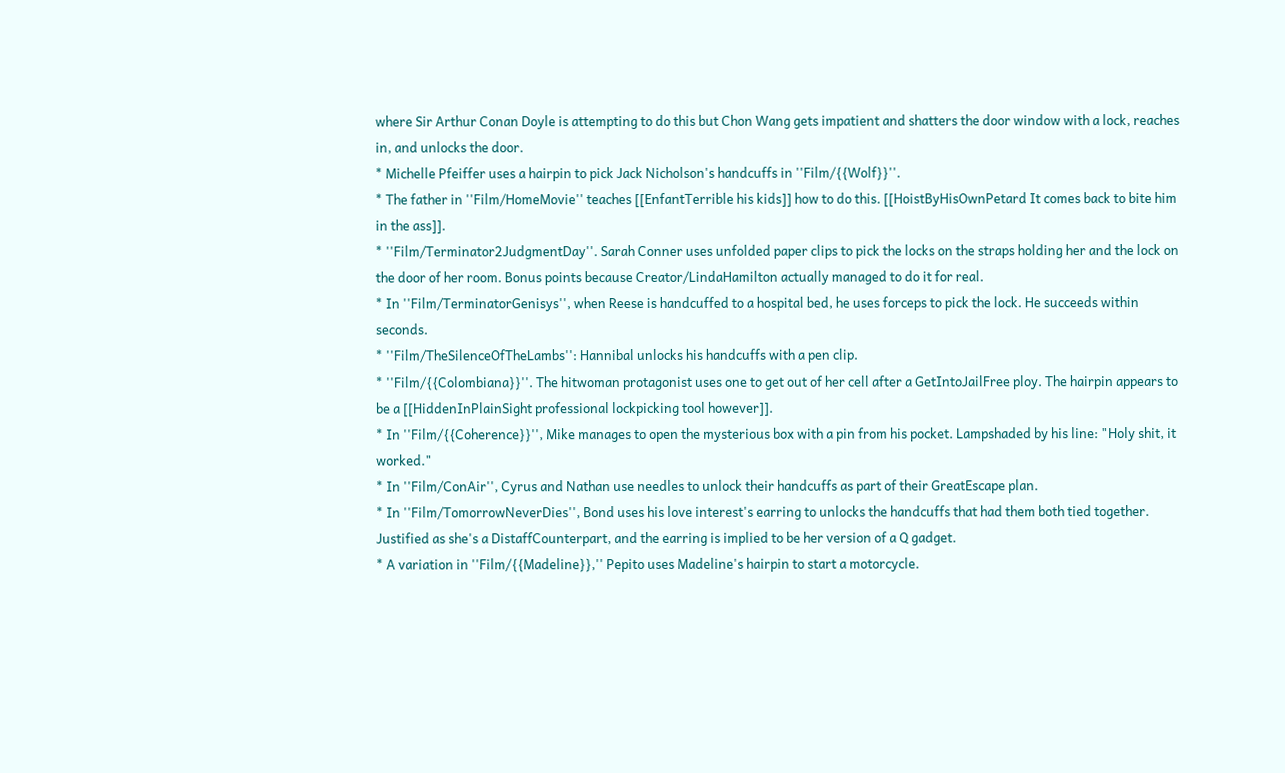where Sir Arthur Conan Doyle is attempting to do this but Chon Wang gets impatient and shatters the door window with a lock, reaches in, and unlocks the door.
* Michelle Pfeiffer uses a hairpin to pick Jack Nicholson's handcuffs in ''Film/{{Wolf}}''.
* The father in ''Film/HomeMovie'' teaches [[EnfantTerrible his kids]] how to do this. [[HoistByHisOwnPetard It comes back to bite him in the ass]].
* ''Film/Terminator2JudgmentDay''. Sarah Conner uses unfolded paper clips to pick the locks on the straps holding her and the lock on the door of her room. Bonus points because Creator/LindaHamilton actually managed to do it for real.
* In ''Film/TerminatorGenisys'', when Reese is handcuffed to a hospital bed, he uses forceps to pick the lock. He succeeds within seconds.
* ''Film/TheSilenceOfTheLambs'': Hannibal unlocks his handcuffs with a pen clip.
* ''Film/{{Colombiana}}''. The hitwoman protagonist uses one to get out of her cell after a GetIntoJailFree ploy. The hairpin appears to be a [[HiddenInPlainSight professional lockpicking tool however]].
* In ''Film/{{Coherence}}'', Mike manages to open the mysterious box with a pin from his pocket. Lampshaded by his line: "Holy shit, it worked."
* In ''Film/ConAir'', Cyrus and Nathan use needles to unlock their handcuffs as part of their GreatEscape plan.
* In ''Film/TomorrowNeverDies'', Bond uses his love interest's earring to unlocks the handcuffs that had them both tied together. Justified as she's a DistaffCounterpart, and the earring is implied to be her version of a Q gadget.
* A variation in ''Film/{{Madeline}},'' Pepito uses Madeline's hairpin to start a motorcycle.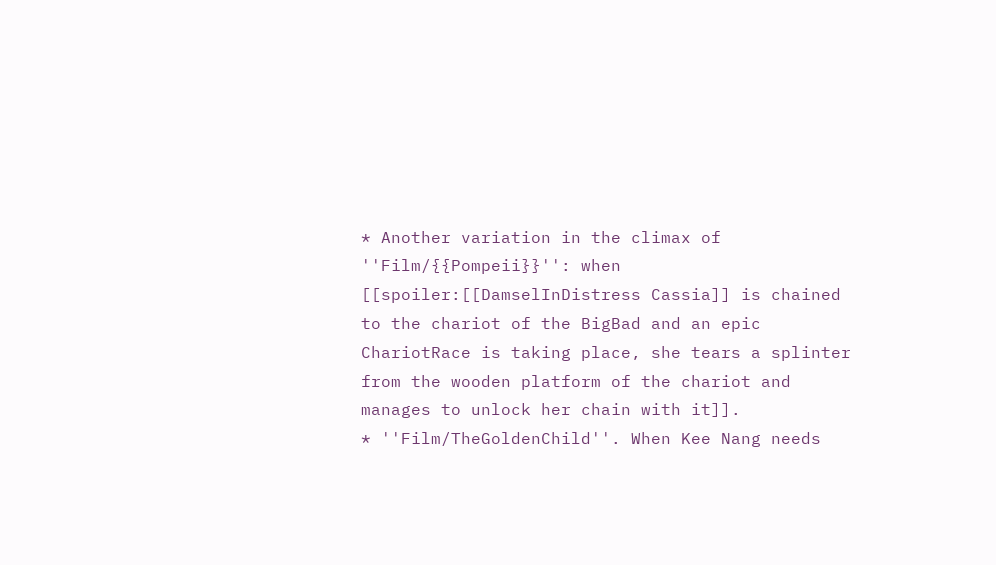* Another variation in the climax of ''Film/{{Pompeii}}'': when [[spoiler:[[DamselInDistress Cassia]] is chained to the chariot of the BigBad and an epic ChariotRace is taking place, she tears a splinter from the wooden platform of the chariot and manages to unlock her chain with it]].
* ''Film/TheGoldenChild''. When Kee Nang needs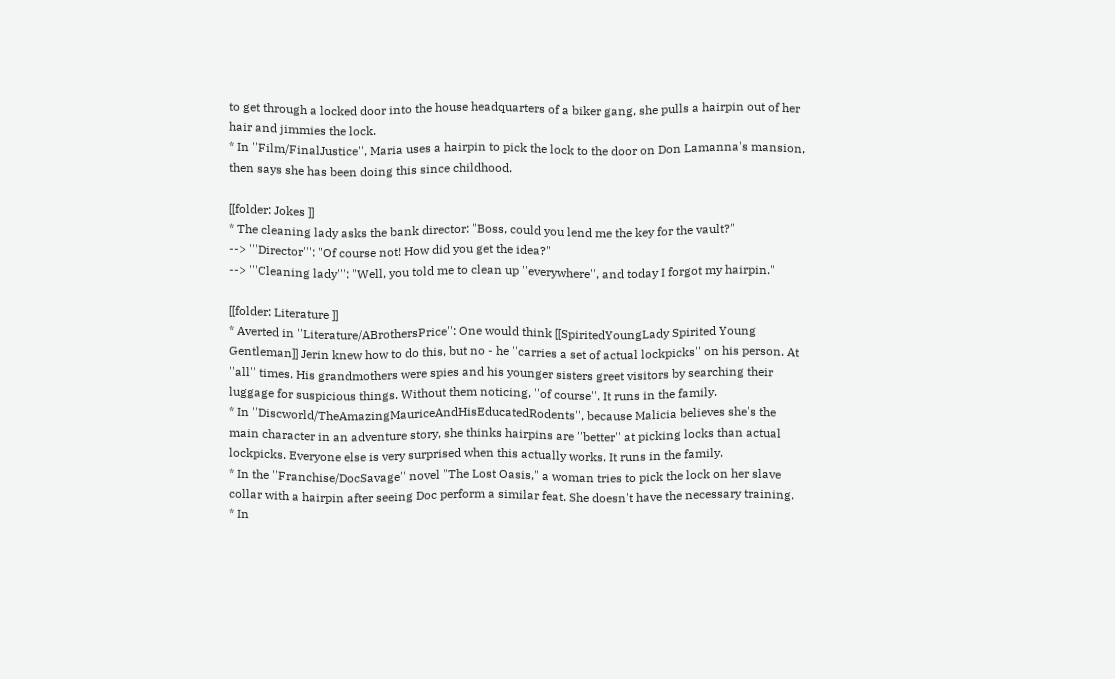to get through a locked door into the house headquarters of a biker gang, she pulls a hairpin out of her hair and jimmies the lock.
* In ''Film/FinalJustice'', Maria uses a hairpin to pick the lock to the door on Don Lamanna's mansion, then says she has been doing this since childhood.

[[folder: Jokes ]]
* The cleaning lady asks the bank director: "Boss, could you lend me the key for the vault?"
--> '''Director''': "Of course not! How did you get the idea?"
--> '''Cleaning lady''': "Well, you told me to clean up ''everywhere'', and today I forgot my hairpin."

[[folder: Literature ]]
* Averted in ''Literature/ABrothersPrice'': One would think [[SpiritedYoungLady Spirited Young Gentleman]] Jerin knew how to do this, but no - he ''carries a set of actual lockpicks'' on his person. At ''all'' times. His grandmothers were spies and his younger sisters greet visitors by searching their luggage for suspicious things. Without them noticing, ''of course''. It runs in the family.
* In ''Discworld/TheAmazingMauriceAndHisEducatedRodents'', because Malicia believes she's the main character in an adventure story, she thinks hairpins are ''better'' at picking locks than actual lockpicks. Everyone else is very surprised when this actually works. It runs in the family.
* In the ''Franchise/DocSavage'' novel "The Lost Oasis," a woman tries to pick the lock on her slave collar with a hairpin after seeing Doc perform a similar feat. She doesn't have the necessary training.
* In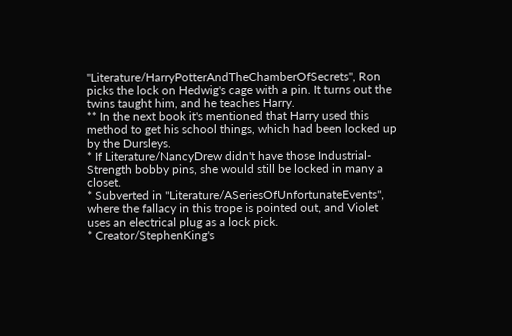''Literature/HarryPotterAndTheChamberOfSecrets'', Ron picks the lock on Hedwig's cage with a pin. It turns out the twins taught him, and he teaches Harry.
** In the next book it's mentioned that Harry used this method to get his school things, which had been locked up by the Dursleys.
* If Literature/NancyDrew didn't have those Industrial-Strength bobby pins, she would still be locked in many a closet.
* Subverted in ''Literature/ASeriesOfUnfortunateEvents'', where the fallacy in this trope is pointed out, and Violet uses an electrical plug as a lock pick.
* Creator/StephenKing's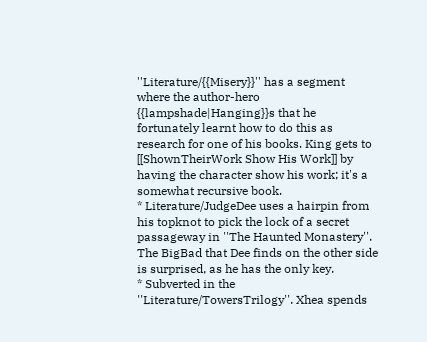''Literature/{{Misery}}'' has a segment where the author-hero {{lampshade|Hanging}}s that he fortunately learnt how to do this as research for one of his books. King gets to [[ShownTheirWork Show His Work]] by having the character show his work; it's a somewhat recursive book.
* Literature/JudgeDee uses a hairpin from his topknot to pick the lock of a secret passageway in ''The Haunted Monastery''. The BigBad that Dee finds on the other side is surprised, as he has the only key.
* Subverted in the ''Literature/TowersTrilogy''. Xhea spends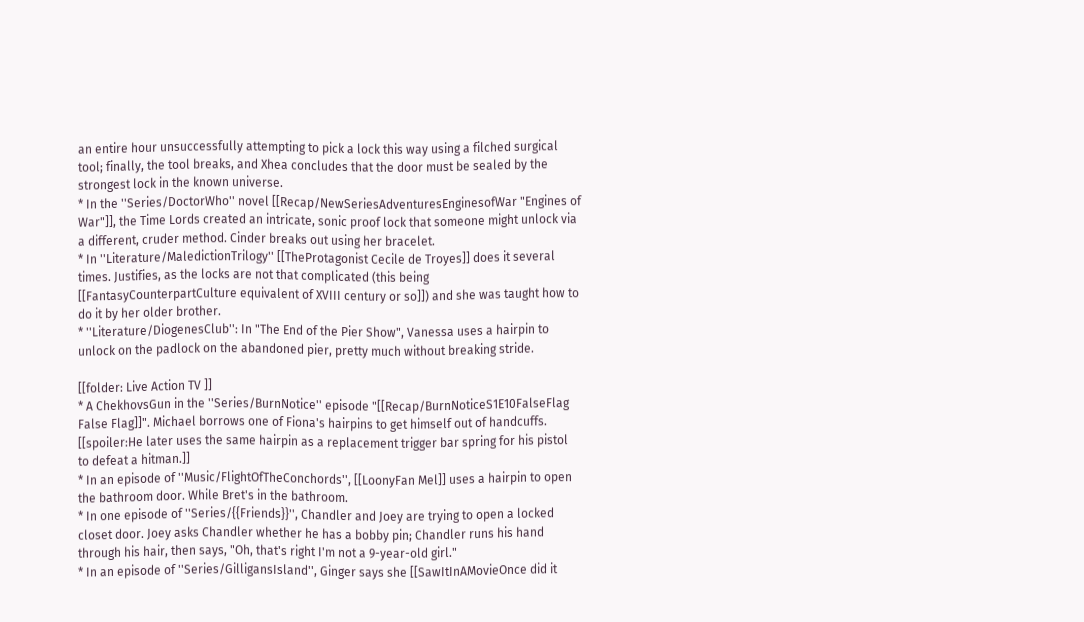an entire hour unsuccessfully attempting to pick a lock this way using a filched surgical tool; finally, the tool breaks, and Xhea concludes that the door must be sealed by the strongest lock in the known universe.
* In the ''Series/DoctorWho'' novel [[Recap/NewSeriesAdventuresEnginesofWar "Engines of War"]], the Time Lords created an intricate, sonic proof lock that someone might unlock via a different, cruder method. Cinder breaks out using her bracelet.
* In ''Literature/MaledictionTrilogy'' [[TheProtagonist Cecile de Troyes]] does it several times. Justifies, as the locks are not that complicated (this being [[FantasyCounterpartCulture equivalent of XVIII century or so]]) and she was taught how to do it by her older brother.
* ''Literature/DiogenesClub'': In "The End of the Pier Show", Vanessa uses a hairpin to unlock on the padlock on the abandoned pier, pretty much without breaking stride.

[[folder: Live Action TV ]]
* A ChekhovsGun in the ''Series/BurnNotice'' episode "[[Recap/BurnNoticeS1E10FalseFlag False Flag]]". Michael borrows one of Fiona's hairpins to get himself out of handcuffs. [[spoiler:He later uses the same hairpin as a replacement trigger bar spring for his pistol to defeat a hitman.]]
* In an episode of ''Music/FlightOfTheConchords'', [[LoonyFan Mel]] uses a hairpin to open the bathroom door. While Bret's in the bathroom.
* In one episode of ''Series/{{Friends}}'', Chandler and Joey are trying to open a locked closet door. Joey asks Chandler whether he has a bobby pin; Chandler runs his hand through his hair, then says, "Oh, that's right I'm not a 9-year-old girl."
* In an episode of ''Series/GilligansIsland'', Ginger says she [[SawItInAMovieOnce did it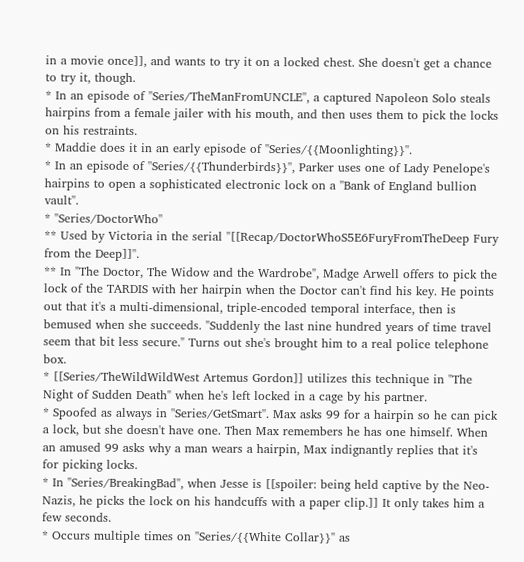in a movie once]], and wants to try it on a locked chest. She doesn't get a chance to try it, though.
* In an episode of ''Series/TheManFromUNCLE'', a captured Napoleon Solo steals hairpins from a female jailer with his mouth, and then uses them to pick the locks on his restraints.
* Maddie does it in an early episode of ''Series/{{Moonlighting}}''.
* In an episode of ''Series/{{Thunderbirds}}'', Parker uses one of Lady Penelope's hairpins to open a sophisticated electronic lock on a ''Bank of England bullion vault''.
* ''Series/DoctorWho''
** Used by Victoria in the serial ''[[Recap/DoctorWhoS5E6FuryFromTheDeep Fury from the Deep]]''.
** In "The Doctor, The Widow and the Wardrobe", Madge Arwell offers to pick the lock of the TARDIS with her hairpin when the Doctor can't find his key. He points out that it's a multi-dimensional, triple-encoded temporal interface, then is bemused when she succeeds. "Suddenly the last nine hundred years of time travel seem that bit less secure." Turns out she's brought him to a real police telephone box.
* [[Series/TheWildWildWest Artemus Gordon]] utilizes this technique in "The Night of Sudden Death" when he's left locked in a cage by his partner.
* Spoofed as always in ''Series/GetSmart''. Max asks 99 for a hairpin so he can pick a lock, but she doesn't have one. Then Max remembers he has one himself. When an amused 99 asks why a man wears a hairpin, Max indignantly replies that it's for picking locks.
* In ''Series/BreakingBad'', when Jesse is [[spoiler: being held captive by the Neo-Nazis, he picks the lock on his handcuffs with a paper clip.]] It only takes him a few seconds.
* Occurs multiple times on ''Series/{{White Collar}}'' as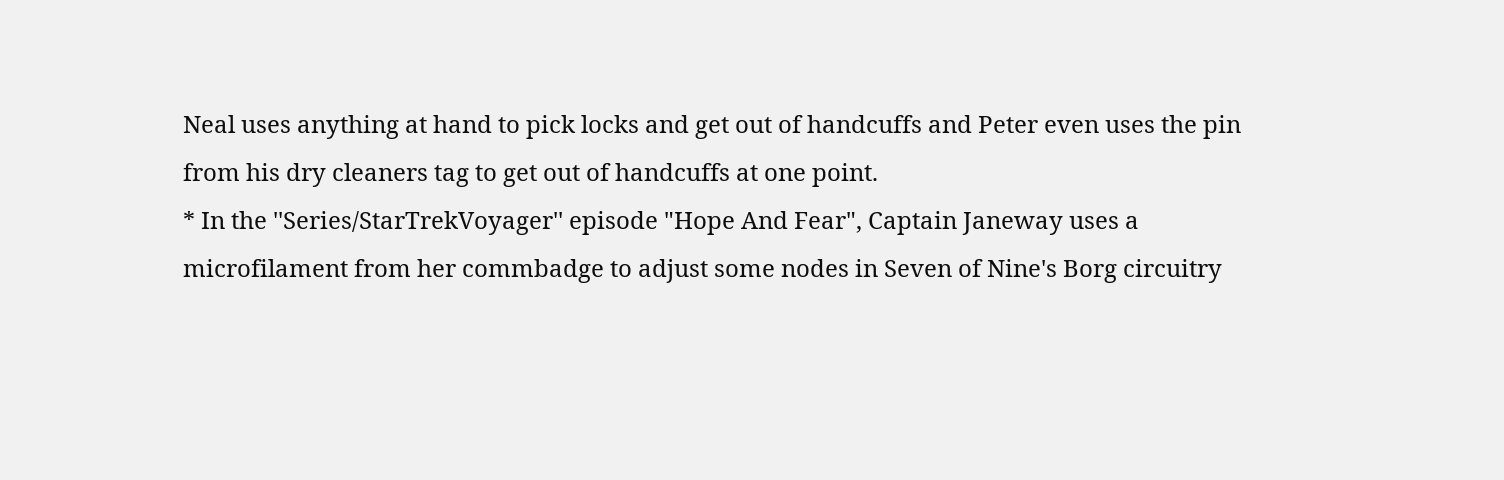Neal uses anything at hand to pick locks and get out of handcuffs and Peter even uses the pin from his dry cleaners tag to get out of handcuffs at one point.
* In the ''Series/StarTrekVoyager'' episode "Hope And Fear", Captain Janeway uses a microfilament from her commbadge to adjust some nodes in Seven of Nine's Borg circuitry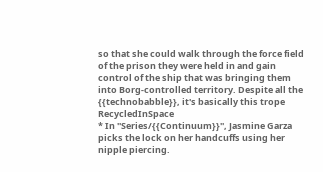so that she could walk through the force field of the prison they were held in and gain control of the ship that was bringing them into Borg-controlled territory. Despite all the {{technobabble}}, it's basically this trope RecycledInSpace
* In ''Series/{{Continuum}}'', Jasmine Garza picks the lock on her handcuffs using her nipple piercing.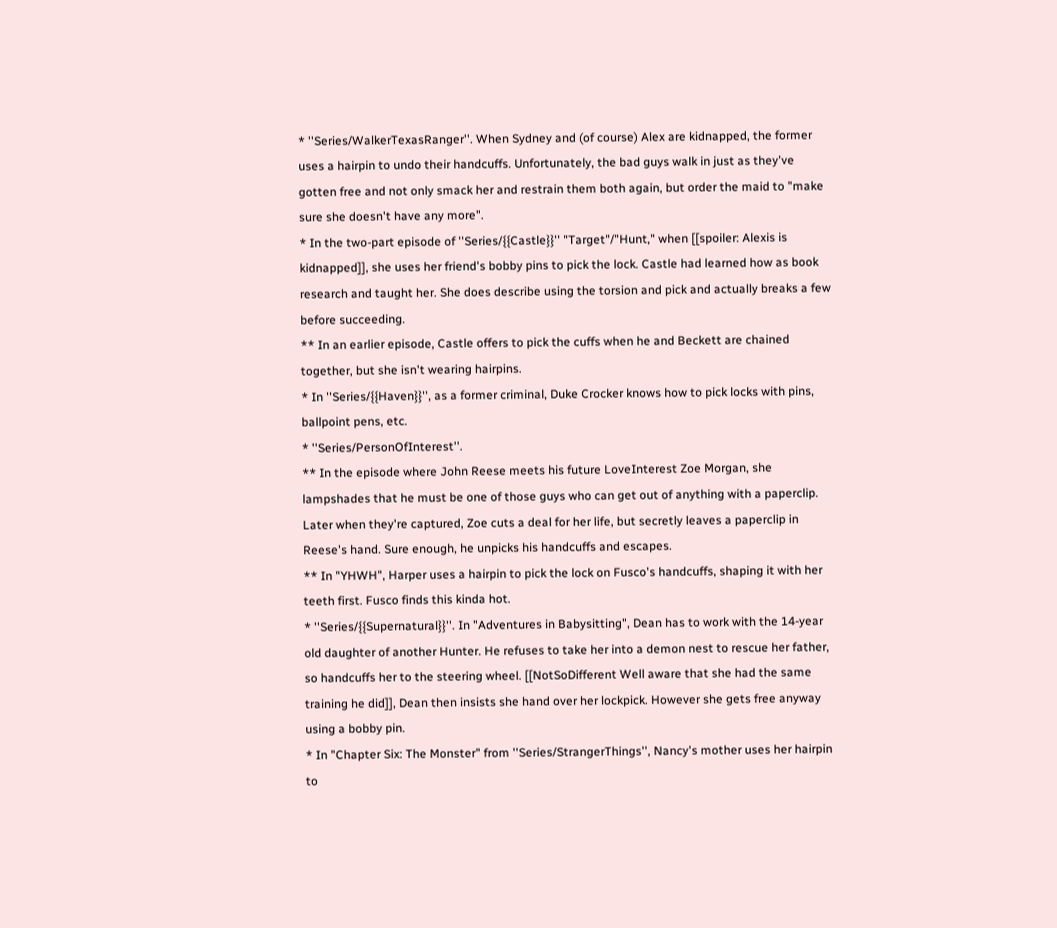* ''Series/WalkerTexasRanger''. When Sydney and (of course) Alex are kidnapped, the former uses a hairpin to undo their handcuffs. Unfortunately, the bad guys walk in just as they've gotten free and not only smack her and restrain them both again, but order the maid to "make sure she doesn't have any more".
* In the two-part episode of ''Series/{{Castle}}'' "Target"/"Hunt," when [[spoiler: Alexis is kidnapped]], she uses her friend's bobby pins to pick the lock. Castle had learned how as book research and taught her. She does describe using the torsion and pick and actually breaks a few before succeeding.
** In an earlier episode, Castle offers to pick the cuffs when he and Beckett are chained together, but she isn't wearing hairpins.
* In ''Series/{{Haven}}'', as a former criminal, Duke Crocker knows how to pick locks with pins, ballpoint pens, etc.
* ''Series/PersonOfInterest''.
** In the episode where John Reese meets his future LoveInterest Zoe Morgan, she lampshades that he must be one of those guys who can get out of anything with a paperclip. Later when they're captured, Zoe cuts a deal for her life, but secretly leaves a paperclip in Reese's hand. Sure enough, he unpicks his handcuffs and escapes.
** In "YHWH", Harper uses a hairpin to pick the lock on Fusco's handcuffs, shaping it with her teeth first. Fusco finds this kinda hot.
* ''Series/{{Supernatural}}''. In "Adventures in Babysitting", Dean has to work with the 14-year old daughter of another Hunter. He refuses to take her into a demon nest to rescue her father, so handcuffs her to the steering wheel. [[NotSoDifferent Well aware that she had the same training he did]], Dean then insists she hand over her lockpick. However she gets free anyway using a bobby pin.
* In "Chapter Six: The Monster" from ''Series/StrangerThings'', Nancy's mother uses her hairpin to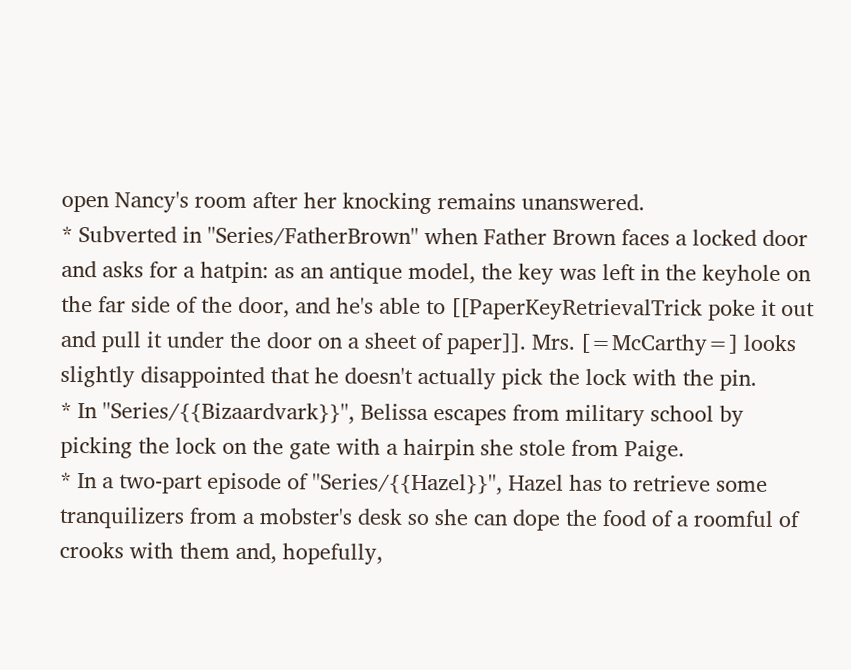open Nancy's room after her knocking remains unanswered.
* Subverted in ''Series/FatherBrown'' when Father Brown faces a locked door and asks for a hatpin: as an antique model, the key was left in the keyhole on the far side of the door, and he's able to [[PaperKeyRetrievalTrick poke it out and pull it under the door on a sheet of paper]]. Mrs. [=McCarthy=] looks slightly disappointed that he doesn't actually pick the lock with the pin.
* In ''Series/{{Bizaardvark}}'', Belissa escapes from military school by picking the lock on the gate with a hairpin she stole from Paige.
* In a two-part episode of ''Series/{{Hazel}}'', Hazel has to retrieve some tranquilizers from a mobster's desk so she can dope the food of a roomful of crooks with them and, hopefully,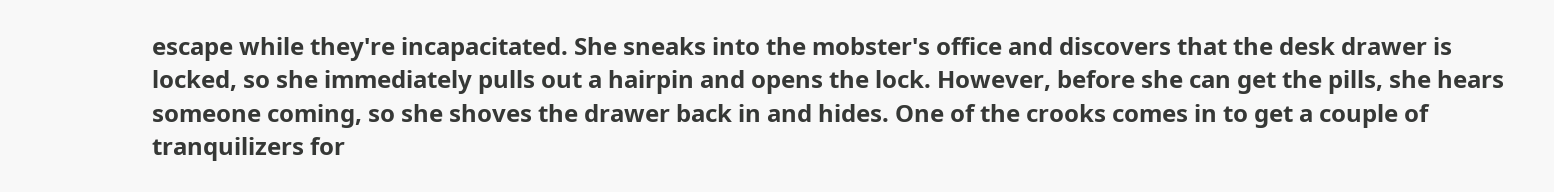escape while they're incapacitated. She sneaks into the mobster's office and discovers that the desk drawer is locked, so she immediately pulls out a hairpin and opens the lock. However, before she can get the pills, she hears someone coming, so she shoves the drawer back in and hides. One of the crooks comes in to get a couple of tranquilizers for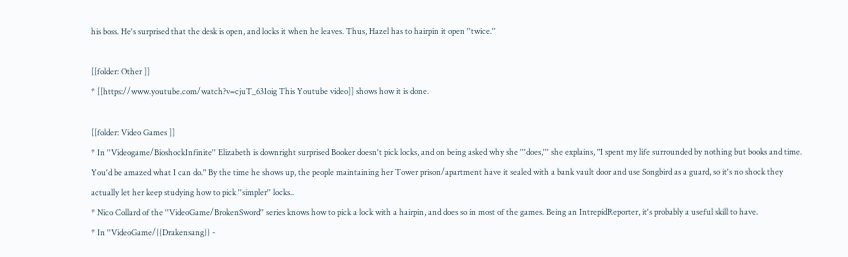his boss. He's surprised that the desk is open, and locks it when he leaves. Thus, Hazel has to hairpin it open ''twice.''

[[folder: Other ]]
* [[https://www.youtube.com/watch?v=cjuT_63Ioig This Youtube video]] shows how it is done.

[[folder: Video Games ]]
* In ''Videogame/BioshockInfinite'' Elizabeth is downright surprised Booker doesn't pick locks, and on being asked why she '''does,''' she explains, "I spent my life surrounded by nothing but books and time. You'd be amazed what I can do." By the time he shows up, the people maintaining her Tower prison/apartment have it sealed with a bank vault door and use Songbird as a guard, so it's no shock they actually let her keep studying how to pick ''simpler'' locks..
* Nico Collard of the ''VideoGame/BrokenSword'' series knows how to pick a lock with a hairpin, and does so in most of the games. Being an IntrepidReporter, it's probably a useful skill to have.
* In ''VideoGame/{{Drakensang}} -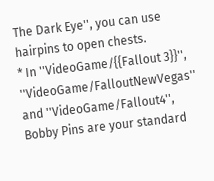The Dark Eye'', you can use hairpins to open chests.
* In ''VideoGame/{{Fallout 3}}'', ''VideoGame/FalloutNewVegas'' and ''VideoGame/Fallout4'', Bobby Pins are your standard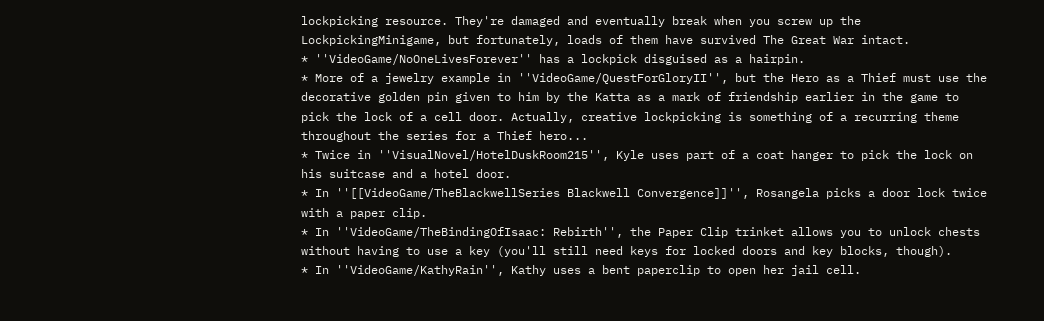lockpicking resource. They're damaged and eventually break when you screw up the LockpickingMinigame, but fortunately, loads of them have survived The Great War intact.
* ''VideoGame/NoOneLivesForever'' has a lockpick disguised as a hairpin.
* More of a jewelry example in ''VideoGame/QuestForGloryII'', but the Hero as a Thief must use the decorative golden pin given to him by the Katta as a mark of friendship earlier in the game to pick the lock of a cell door. Actually, creative lockpicking is something of a recurring theme throughout the series for a Thief hero...
* Twice in ''VisualNovel/HotelDuskRoom215'', Kyle uses part of a coat hanger to pick the lock on his suitcase and a hotel door.
* In ''[[VideoGame/TheBlackwellSeries Blackwell Convergence]]'', Rosangela picks a door lock twice with a paper clip.
* In ''VideoGame/TheBindingOfIsaac: Rebirth'', the Paper Clip trinket allows you to unlock chests without having to use a key (you'll still need keys for locked doors and key blocks, though).
* In ''VideoGame/KathyRain'', Kathy uses a bent paperclip to open her jail cell.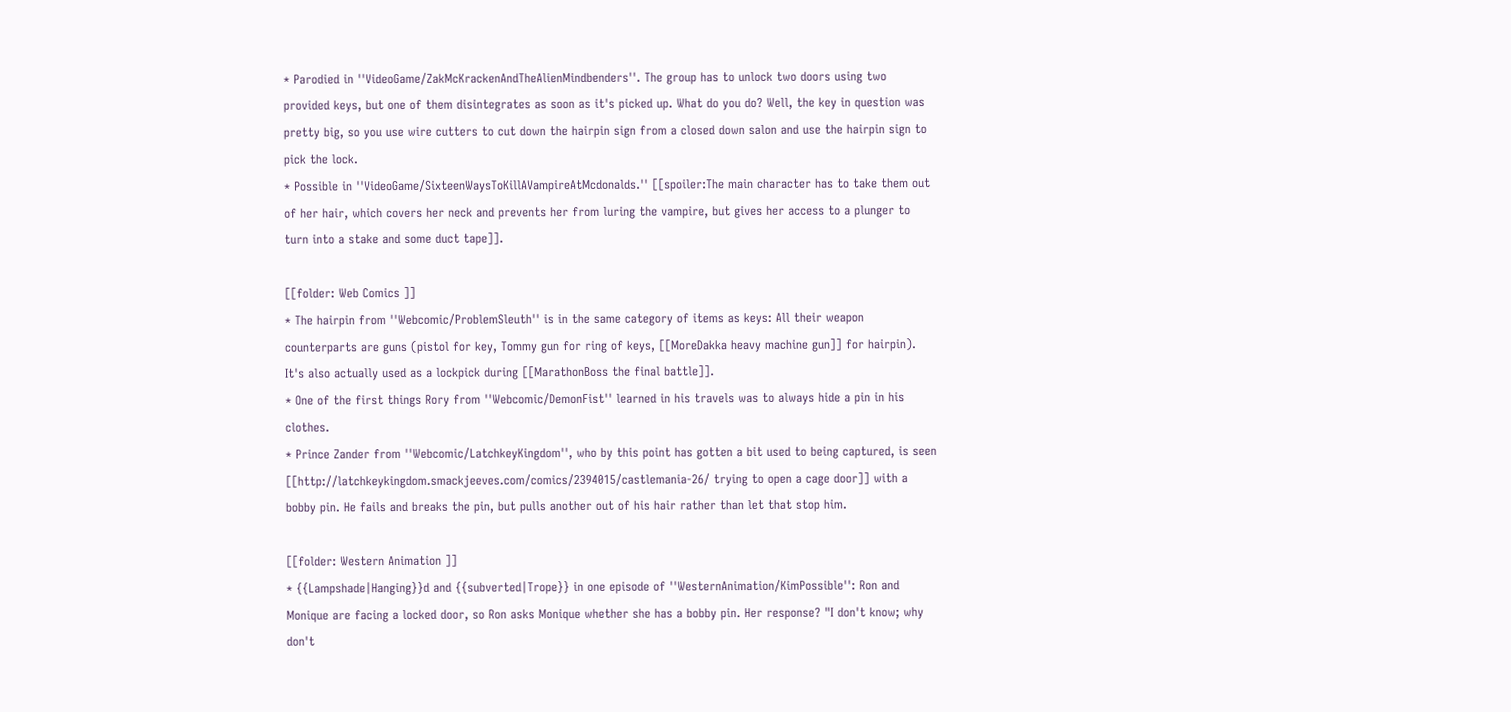* Parodied in ''VideoGame/ZakMcKrackenAndTheAlienMindbenders''. The group has to unlock two doors using two provided keys, but one of them disintegrates as soon as it's picked up. What do you do? Well, the key in question was pretty big, so you use wire cutters to cut down the hairpin sign from a closed down salon and use the hairpin sign to pick the lock.
* Possible in ''VideoGame/SixteenWaysToKillAVampireAtMcdonalds.'' [[spoiler:The main character has to take them out of her hair, which covers her neck and prevents her from luring the vampire, but gives her access to a plunger to turn into a stake and some duct tape]].

[[folder: Web Comics ]]
* The hairpin from ''Webcomic/ProblemSleuth'' is in the same category of items as keys: All their weapon counterparts are guns (pistol for key, Tommy gun for ring of keys, [[MoreDakka heavy machine gun]] for hairpin). It's also actually used as a lockpick during [[MarathonBoss the final battle]].
* One of the first things Rory from ''Webcomic/DemonFist'' learned in his travels was to always hide a pin in his clothes.
* Prince Zander from ''Webcomic/LatchkeyKingdom'', who by this point has gotten a bit used to being captured, is seen [[http://latchkeykingdom.smackjeeves.com/comics/2394015/castlemania-26/ trying to open a cage door]] with a bobby pin. He fails and breaks the pin, but pulls another out of his hair rather than let that stop him.

[[folder: Western Animation ]]
* {{Lampshade|Hanging}}d and {{subverted|Trope}} in one episode of ''WesternAnimation/KimPossible'': Ron and Monique are facing a locked door, so Ron asks Monique whether she has a bobby pin. Her response? "I don't know; why don't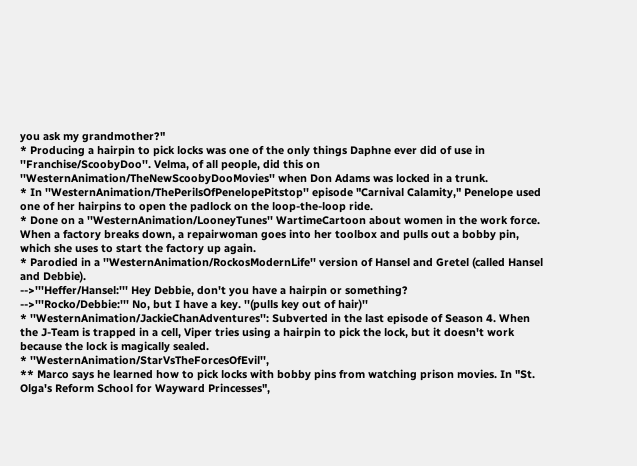you ask my grandmother?"
* Producing a hairpin to pick locks was one of the only things Daphne ever did of use in ''Franchise/ScoobyDoo''. Velma, of all people, did this on ''WesternAnimation/TheNewScoobyDooMovies'' when Don Adams was locked in a trunk.
* In ''WesternAnimation/ThePerilsOfPenelopePitstop'' episode "Carnival Calamity," Penelope used one of her hairpins to open the padlock on the loop-the-loop ride.
* Done on a ''WesternAnimation/LooneyTunes'' WartimeCartoon about women in the work force. When a factory breaks down, a repairwoman goes into her toolbox and pulls out a bobby pin, which she uses to start the factory up again.
* Parodied in a ''WesternAnimation/RockosModernLife'' version of Hansel and Gretel (called Hansel and Debbie).
-->'''Heffer/Hansel:''' Hey Debbie, don't you have a hairpin or something?
-->'''Rocko/Debbie:''' No, but I have a key. ''(pulls key out of hair)''
* ''WesternAnimation/JackieChanAdventures'': Subverted in the last episode of Season 4. When the J-Team is trapped in a cell, Viper tries using a hairpin to pick the lock, but it doesn't work because the lock is magically sealed.
* ''WesternAnimation/StarVsTheForcesOfEvil'',
** Marco says he learned how to pick locks with bobby pins from watching prison movies. In "St. Olga's Reform School for Wayward Princesses",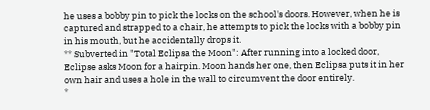he uses a bobby pin to pick the locks on the school's doors. However, when he is captured and strapped to a chair, he attempts to pick the locks with a bobby pin in his mouth, but he accidentally drops it.
** Subverted in "Total Eclipsa the Moon": After running into a locked door, Eclipse asks Moon for a hairpin. Moon hands her one, then Eclipsa puts it in her own hair and uses a hole in the wall to circumvent the door entirely.
*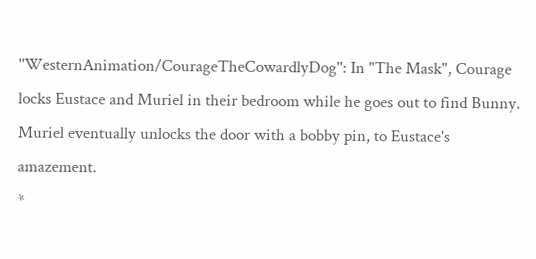''WesternAnimation/CourageTheCowardlyDog'': In "The Mask", Courage locks Eustace and Muriel in their bedroom while he goes out to find Bunny. Muriel eventually unlocks the door with a bobby pin, to Eustace's amazement.
*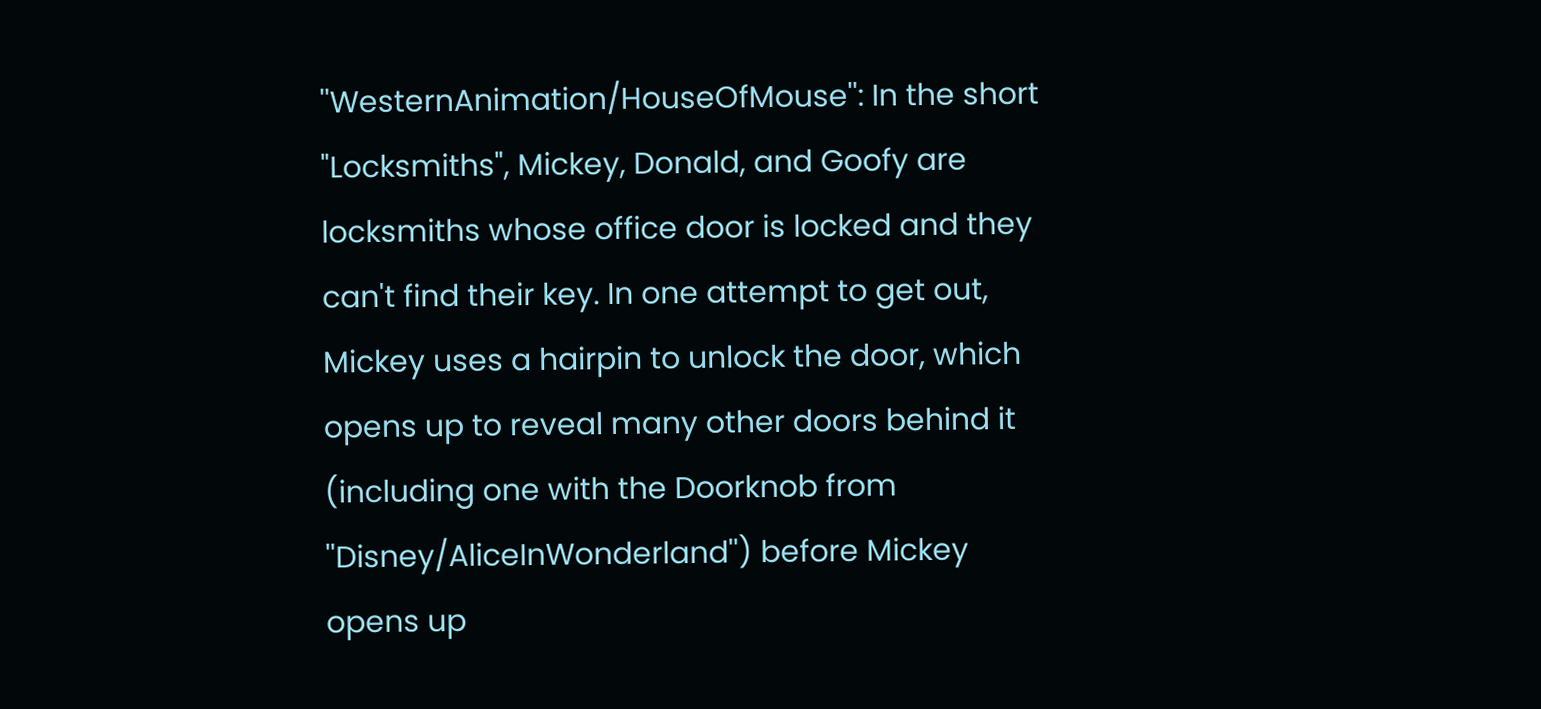''WesternAnimation/HouseOfMouse'': In the short "Locksmiths", Mickey, Donald, and Goofy are locksmiths whose office door is locked and they can't find their key. In one attempt to get out, Mickey uses a hairpin to unlock the door, which opens up to reveal many other doors behind it (including one with the Doorknob from ''Disney/AliceInWonderland'') before Mickey opens up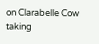on Clarabelle Cow taking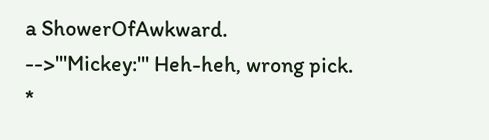a ShowerOfAwkward.
-->'''Mickey:''' Heh-heh, wrong pick.
*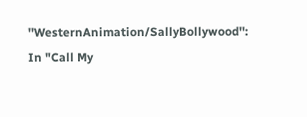''WesternAnimation/SallyBollywood'': In "Call My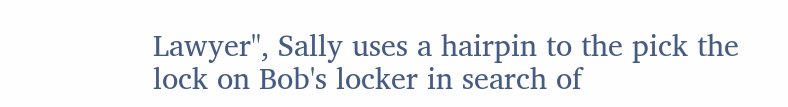Lawyer", Sally uses a hairpin to the pick the lock on Bob's locker in search of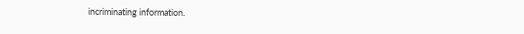incriminating information.